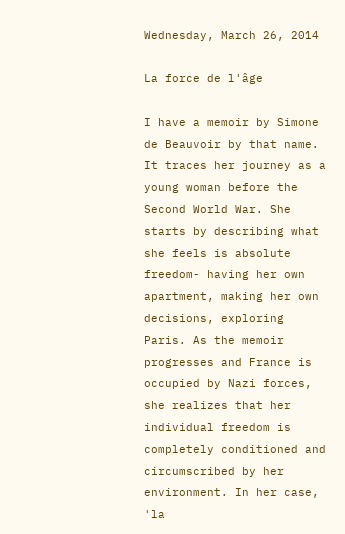Wednesday, March 26, 2014

La force de l'âge

I have a memoir by Simone de Beauvoir by that name. It traces her journey as a young woman before the Second World War. She starts by describing what she feels is absolute freedom- having her own apartment, making her own decisions, exploring Paris. As the memoir progresses and France is occupied by Nazi forces, she realizes that her individual freedom is completely conditioned and circumscribed by her environment. In her case, 'la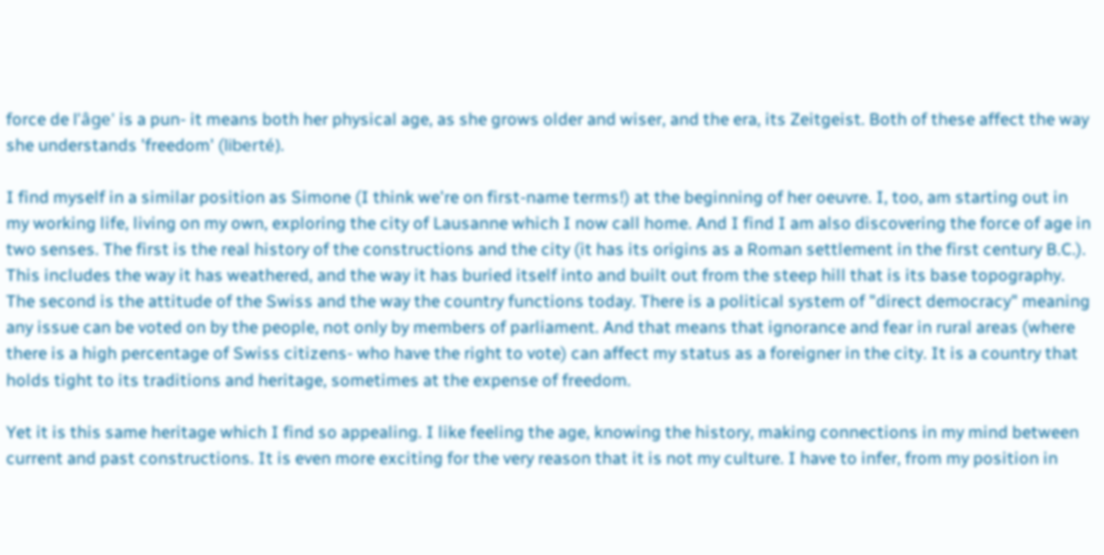force de l'âge' is a pun- it means both her physical age, as she grows older and wiser, and the era, its Zeitgeist. Both of these affect the way she understands 'freedom' (liberté).

I find myself in a similar position as Simone (I think we're on first-name terms!) at the beginning of her oeuvre. I, too, am starting out in my working life, living on my own, exploring the city of Lausanne which I now call home. And I find I am also discovering the force of age in two senses. The first is the real history of the constructions and the city (it has its origins as a Roman settlement in the first century B.C.). This includes the way it has weathered, and the way it has buried itself into and built out from the steep hill that is its base topography. The second is the attitude of the Swiss and the way the country functions today. There is a political system of "direct democracy" meaning any issue can be voted on by the people, not only by members of parliament. And that means that ignorance and fear in rural areas (where there is a high percentage of Swiss citizens- who have the right to vote) can affect my status as a foreigner in the city. It is a country that holds tight to its traditions and heritage, sometimes at the expense of freedom.

Yet it is this same heritage which I find so appealing. I like feeling the age, knowing the history, making connections in my mind between current and past constructions. It is even more exciting for the very reason that it is not my culture. I have to infer, from my position in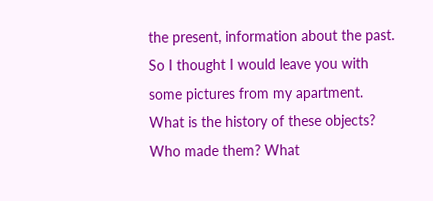the present, information about the past. So I thought I would leave you with some pictures from my apartment. What is the history of these objects? Who made them? What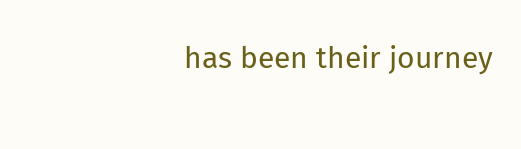has been their journey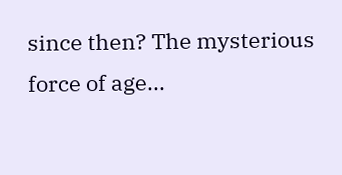since then? The mysterious force of age...